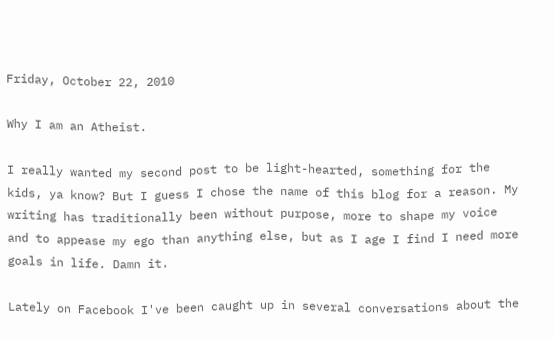Friday, October 22, 2010

Why I am an Atheist.

I really wanted my second post to be light-hearted, something for the kids, ya know? But I guess I chose the name of this blog for a reason. My writing has traditionally been without purpose, more to shape my voice and to appease my ego than anything else, but as I age I find I need more goals in life. Damn it.

Lately on Facebook I've been caught up in several conversations about the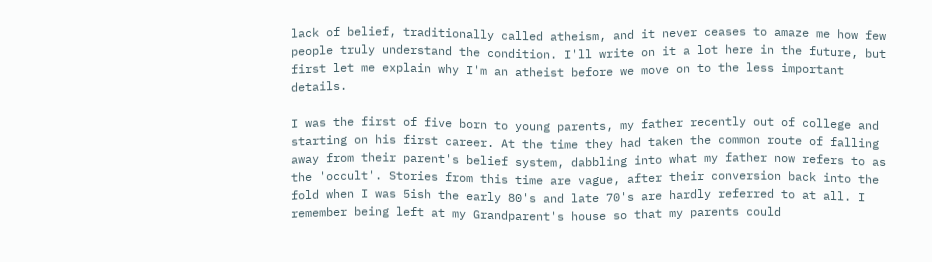lack of belief, traditionally called atheism, and it never ceases to amaze me how few people truly understand the condition. I'll write on it a lot here in the future, but first let me explain why I'm an atheist before we move on to the less important details.

I was the first of five born to young parents, my father recently out of college and starting on his first career. At the time they had taken the common route of falling away from their parent's belief system, dabbling into what my father now refers to as the 'occult'. Stories from this time are vague, after their conversion back into the fold when I was 5ish the early 80's and late 70's are hardly referred to at all. I remember being left at my Grandparent's house so that my parents could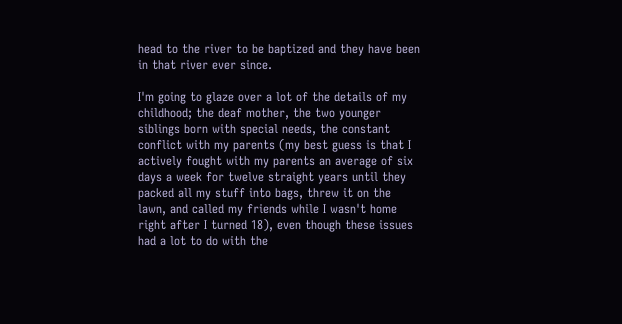head to the river to be baptized and they have been in that river ever since.

I'm going to glaze over a lot of the details of my childhood; the deaf mother, the two younger siblings born with special needs, the constant conflict with my parents (my best guess is that I actively fought with my parents an average of six days a week for twelve straight years until they packed all my stuff into bags, threw it on the lawn, and called my friends while I wasn't home right after I turned 18), even though these issues had a lot to do with the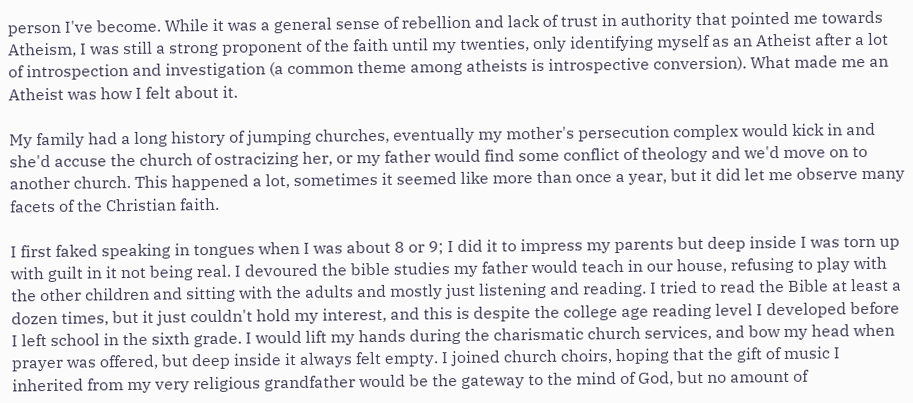person I've become. While it was a general sense of rebellion and lack of trust in authority that pointed me towards Atheism, I was still a strong proponent of the faith until my twenties, only identifying myself as an Atheist after a lot of introspection and investigation (a common theme among atheists is introspective conversion). What made me an Atheist was how I felt about it.

My family had a long history of jumping churches, eventually my mother's persecution complex would kick in and she'd accuse the church of ostracizing her, or my father would find some conflict of theology and we'd move on to another church. This happened a lot, sometimes it seemed like more than once a year, but it did let me observe many facets of the Christian faith.

I first faked speaking in tongues when I was about 8 or 9; I did it to impress my parents but deep inside I was torn up with guilt in it not being real. I devoured the bible studies my father would teach in our house, refusing to play with the other children and sitting with the adults and mostly just listening and reading. I tried to read the Bible at least a dozen times, but it just couldn't hold my interest, and this is despite the college age reading level I developed before I left school in the sixth grade. I would lift my hands during the charismatic church services, and bow my head when prayer was offered, but deep inside it always felt empty. I joined church choirs, hoping that the gift of music I inherited from my very religious grandfather would be the gateway to the mind of God, but no amount of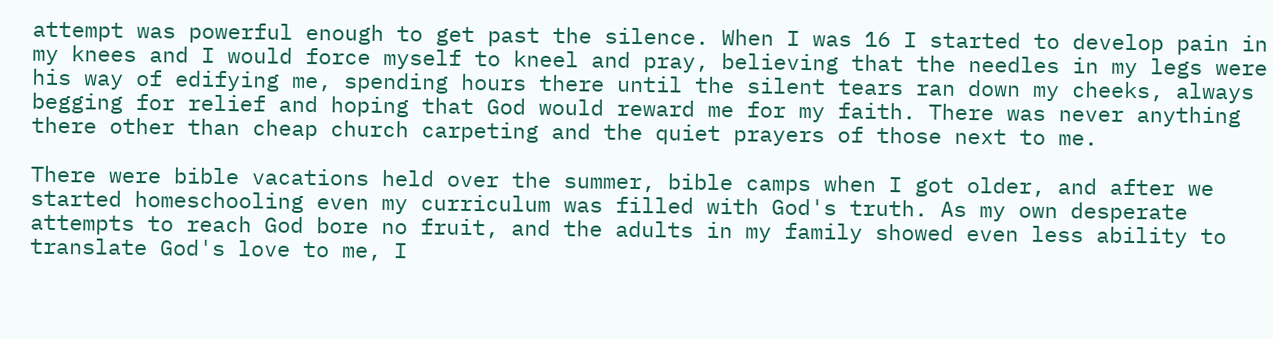attempt was powerful enough to get past the silence. When I was 16 I started to develop pain in my knees and I would force myself to kneel and pray, believing that the needles in my legs were his way of edifying me, spending hours there until the silent tears ran down my cheeks, always begging for relief and hoping that God would reward me for my faith. There was never anything there other than cheap church carpeting and the quiet prayers of those next to me.

There were bible vacations held over the summer, bible camps when I got older, and after we started homeschooling even my curriculum was filled with God's truth. As my own desperate attempts to reach God bore no fruit, and the adults in my family showed even less ability to translate God's love to me, I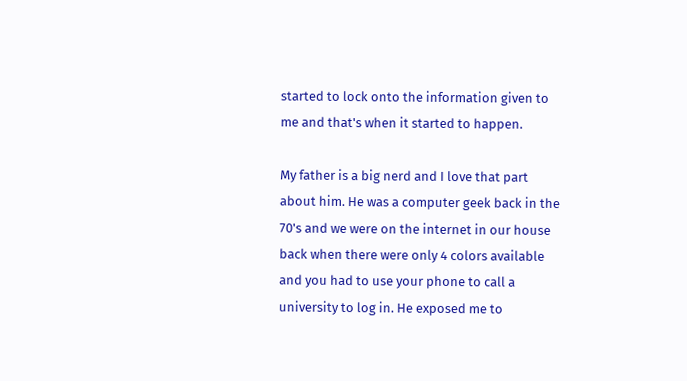started to lock onto the information given to me and that's when it started to happen.

My father is a big nerd and I love that part about him. He was a computer geek back in the 70's and we were on the internet in our house back when there were only 4 colors available and you had to use your phone to call a university to log in. He exposed me to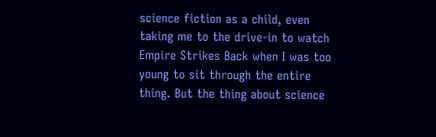science fiction as a child, even taking me to the drive-in to watch Empire Strikes Back when I was too young to sit through the entire thing. But the thing about science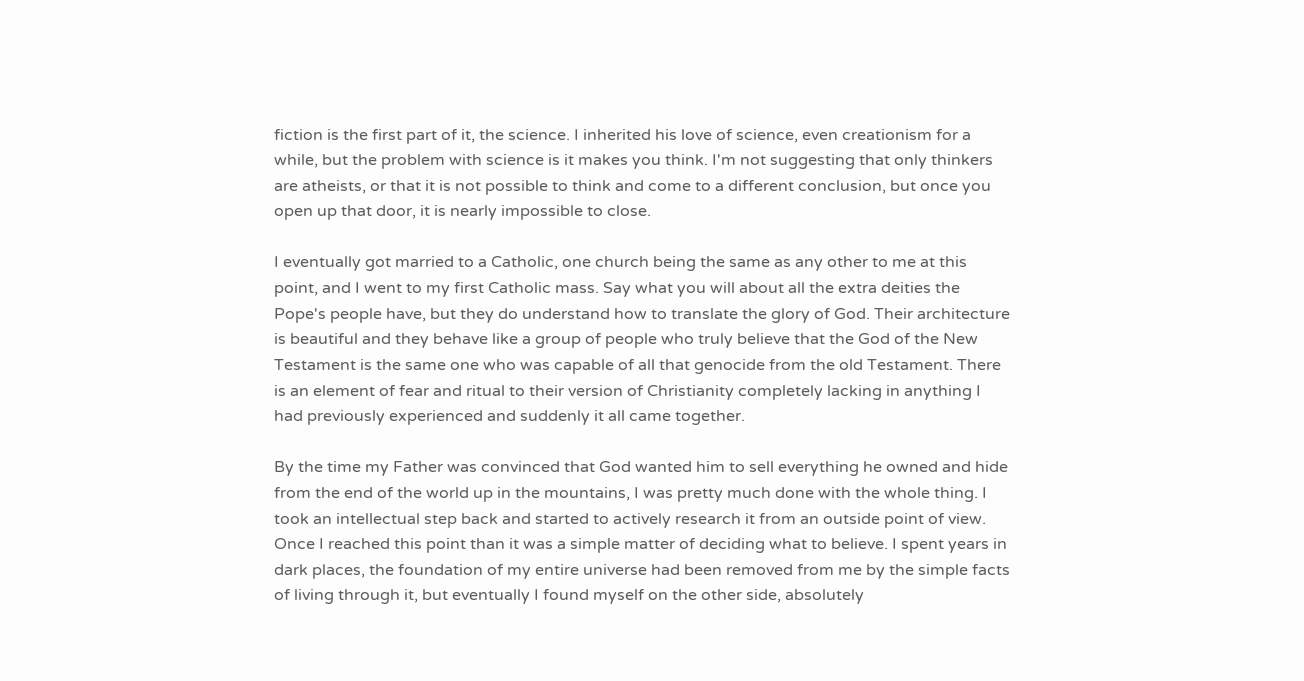fiction is the first part of it, the science. I inherited his love of science, even creationism for a while, but the problem with science is it makes you think. I'm not suggesting that only thinkers are atheists, or that it is not possible to think and come to a different conclusion, but once you open up that door, it is nearly impossible to close.

I eventually got married to a Catholic, one church being the same as any other to me at this point, and I went to my first Catholic mass. Say what you will about all the extra deities the Pope's people have, but they do understand how to translate the glory of God. Their architecture is beautiful and they behave like a group of people who truly believe that the God of the New Testament is the same one who was capable of all that genocide from the old Testament. There is an element of fear and ritual to their version of Christianity completely lacking in anything I had previously experienced and suddenly it all came together.

By the time my Father was convinced that God wanted him to sell everything he owned and hide from the end of the world up in the mountains, I was pretty much done with the whole thing. I took an intellectual step back and started to actively research it from an outside point of view. Once I reached this point than it was a simple matter of deciding what to believe. I spent years in dark places, the foundation of my entire universe had been removed from me by the simple facts of living through it, but eventually I found myself on the other side, absolutely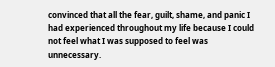convinced that all the fear, guilt, shame, and panic I had experienced throughout my life because I could not feel what I was supposed to feel was unnecessary.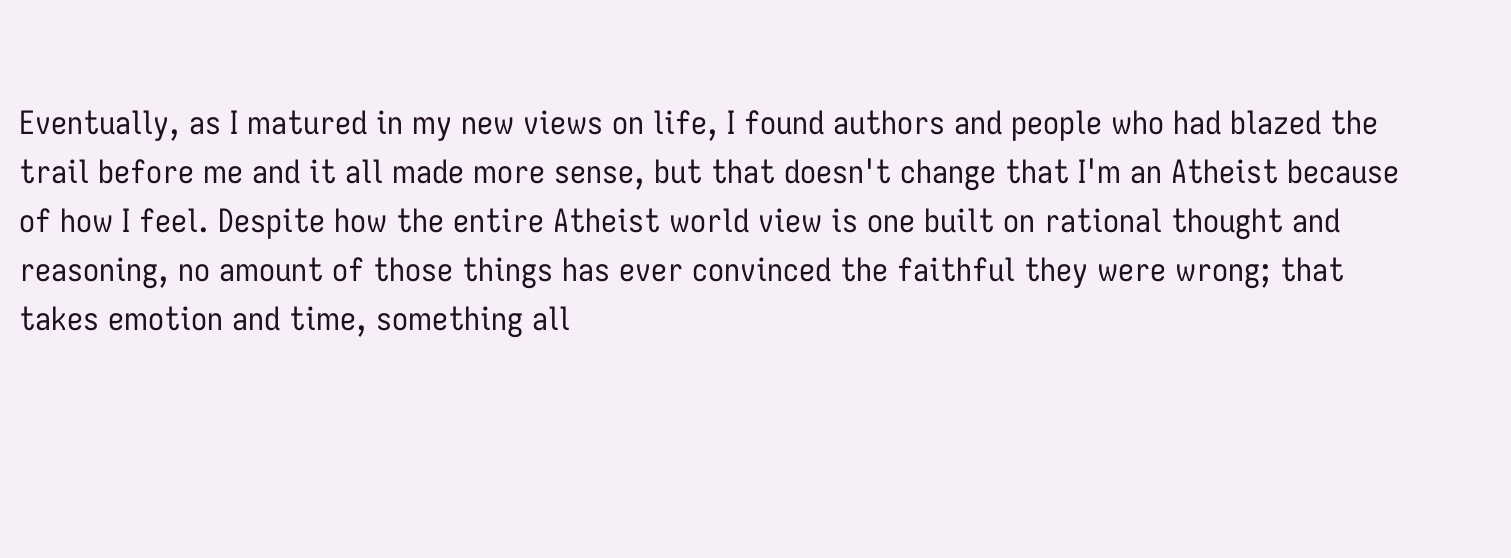Eventually, as I matured in my new views on life, I found authors and people who had blazed the trail before me and it all made more sense, but that doesn't change that I'm an Atheist because of how I feel. Despite how the entire Atheist world view is one built on rational thought and reasoning, no amount of those things has ever convinced the faithful they were wrong; that takes emotion and time, something all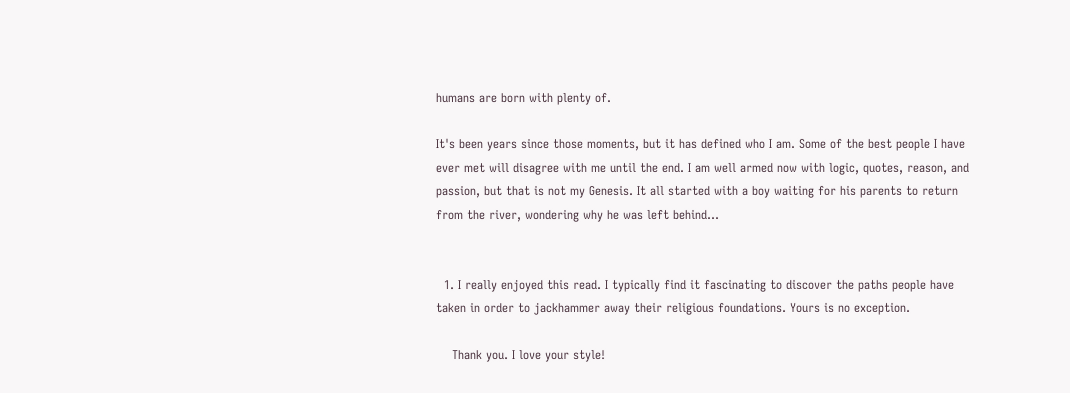humans are born with plenty of.

It's been years since those moments, but it has defined who I am. Some of the best people I have ever met will disagree with me until the end. I am well armed now with logic, quotes, reason, and passion, but that is not my Genesis. It all started with a boy waiting for his parents to return from the river, wondering why he was left behind...


  1. I really enjoyed this read. I typically find it fascinating to discover the paths people have taken in order to jackhammer away their religious foundations. Yours is no exception.

    Thank you. I love your style!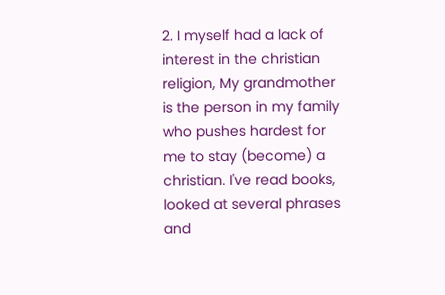2. I myself had a lack of interest in the christian religion, My grandmother is the person in my family who pushes hardest for me to stay (become) a christian. I've read books, looked at several phrases and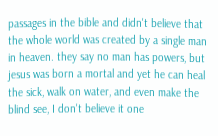passages in the bible and didn't believe that the whole world was created by a single man in heaven. they say no man has powers, but jesus was born a mortal and yet he can heal the sick, walk on water, and even make the blind see, I don't believe it one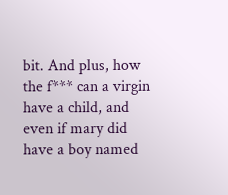bit. And plus, how the f*** can a virgin have a child, and even if mary did have a boy named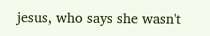jesus, who says she wasn't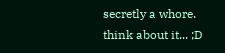secretly a whore. think about it... ;D